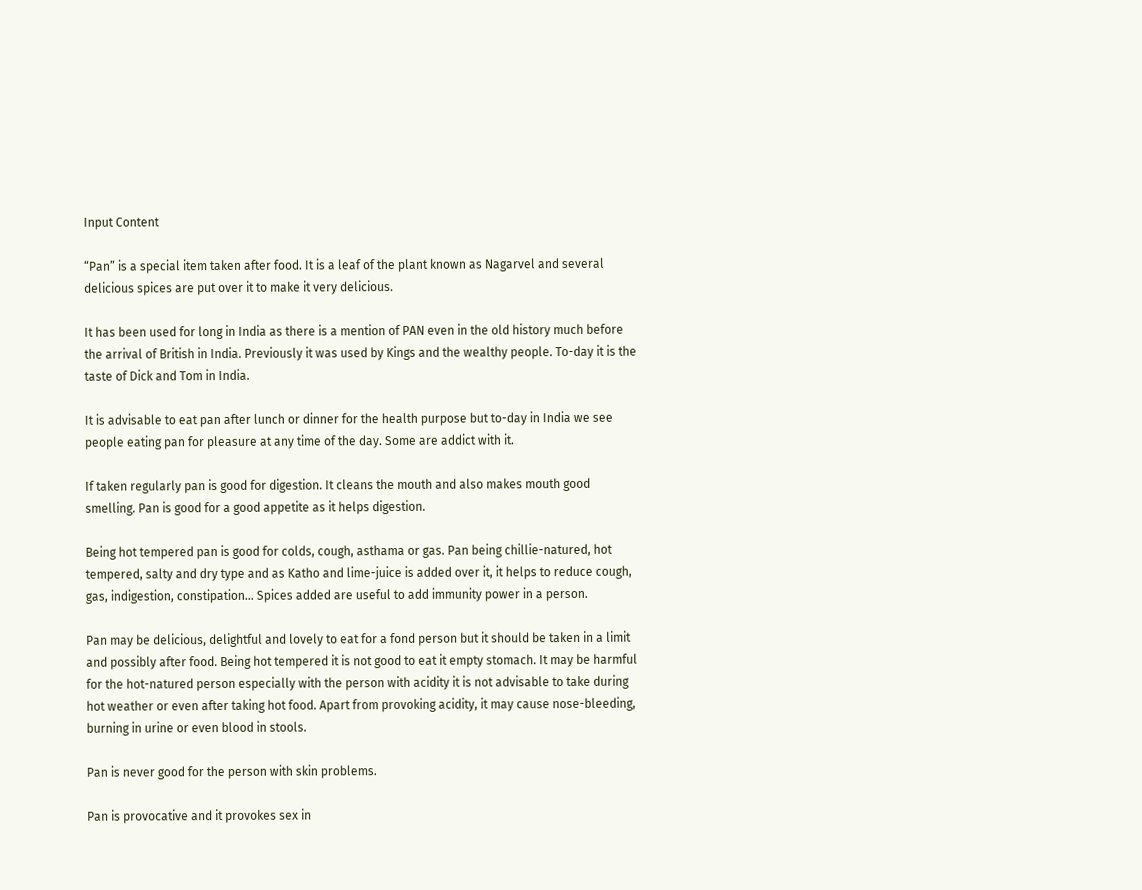Input Content

“Pan” is a special item taken after food. It is a leaf of the plant known as Nagarvel and several delicious spices are put over it to make it very delicious.

It has been used for long in India as there is a mention of PAN even in the old history much before the arrival of British in India. Previously it was used by Kings and the wealthy people. To-day it is the taste of Dick and Tom in India.

It is advisable to eat pan after lunch or dinner for the health purpose but to-day in India we see people eating pan for pleasure at any time of the day. Some are addict with it.

If taken regularly pan is good for digestion. It cleans the mouth and also makes mouth good smelling. Pan is good for a good appetite as it helps digestion.

Being hot tempered pan is good for colds, cough, asthama or gas. Pan being chillie-natured, hot tempered, salty and dry type and as Katho and lime-juice is added over it, it helps to reduce cough, gas, indigestion, constipation… Spices added are useful to add immunity power in a person.

Pan may be delicious, delightful and lovely to eat for a fond person but it should be taken in a limit and possibly after food. Being hot tempered it is not good to eat it empty stomach. It may be harmful for the hot-natured person especially with the person with acidity it is not advisable to take during hot weather or even after taking hot food. Apart from provoking acidity, it may cause nose-bleeding, burning in urine or even blood in stools.

Pan is never good for the person with skin problems.

Pan is provocative and it provokes sex in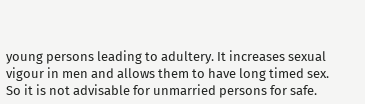young persons leading to adultery. It increases sexual vigour in men and allows them to have long timed sex. So it is not advisable for unmarried persons for safe.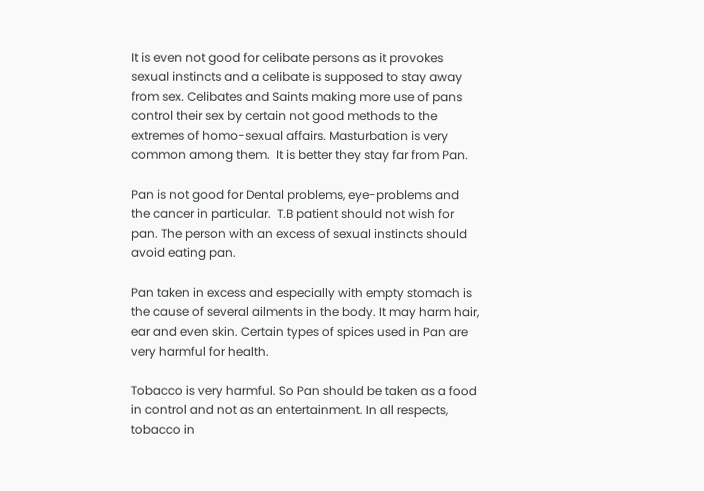It is even not good for celibate persons as it provokes sexual instincts and a celibate is supposed to stay away from sex. Celibates and Saints making more use of pans control their sex by certain not good methods to the extremes of homo-sexual affairs. Masturbation is very common among them.  It is better they stay far from Pan.

Pan is not good for Dental problems, eye-problems and the cancer in particular.  T.B patient should not wish for pan. The person with an excess of sexual instincts should avoid eating pan.

Pan taken in excess and especially with empty stomach is the cause of several ailments in the body. It may harm hair, ear and even skin. Certain types of spices used in Pan are very harmful for health.

Tobacco is very harmful. So Pan should be taken as a food in control and not as an entertainment. In all respects, tobacco in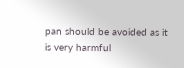pan should be avoided as it is very harmful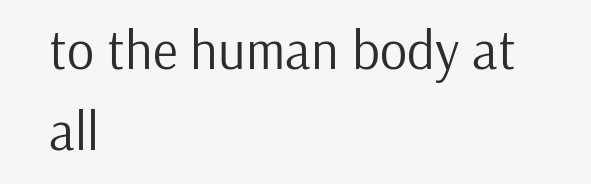to the human body at all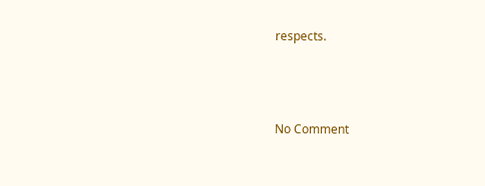respects.




No Comment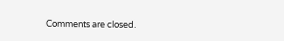Comments are closed.